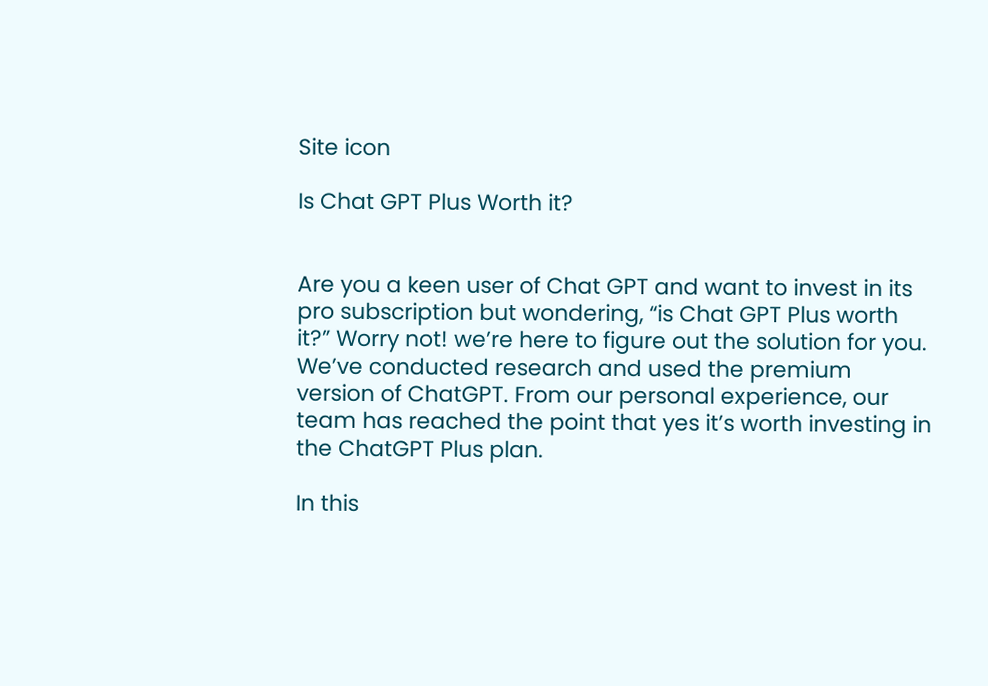Site icon

Is Chat GPT Plus Worth it?


Are you a keen user of Chat GPT and want to invest in its pro subscription but wondering, “is Chat GPT Plus worth it?” Worry not! we’re here to figure out the solution for you. We’ve conducted research and used the premium version of ChatGPT. From our personal experience, our team has reached the point that yes it’s worth investing in the ChatGPT Plus plan.

In this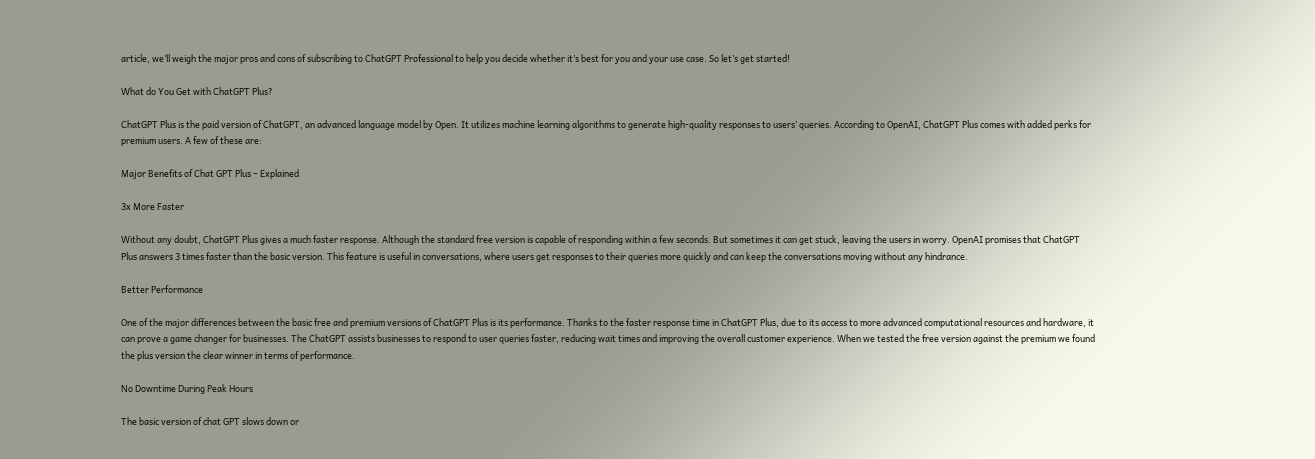article, we’ll weigh the major pros and cons of subscribing to ChatGPT Professional to help you decide whether it’s best for you and your use case. So let’s get started!

What do You Get with ChatGPT Plus?

ChatGPT Plus is the paid version of ChatGPT, an advanced language model by Open. It utilizes machine learning algorithms to generate high-quality responses to users’ queries. According to OpenAI, ChatGPT Plus comes with added perks for premium users. A few of these are:

Major Benefits of Chat GPT Plus – Explained

3x More Faster

Without any doubt, ChatGPT Plus gives a much faster response. Although the standard free version is capable of responding within a few seconds. But sometimes it can get stuck, leaving the users in worry. OpenAI promises that ChatGPT Plus answers 3 times faster than the basic version. This feature is useful in conversations, where users get responses to their queries more quickly and can keep the conversations moving without any hindrance.

Better Performance

One of the major differences between the basic free and premium versions of ChatGPT Plus is its performance. Thanks to the faster response time in ChatGPT Plus, due to its access to more advanced computational resources and hardware, it can prove a game changer for businesses. The ChatGPT assists businesses to respond to user queries faster, reducing wait times and improving the overall customer experience. When we tested the free version against the premium we found the plus version the clear winner in terms of performance.

No Downtime During Peak Hours

The basic version of chat GPT slows down or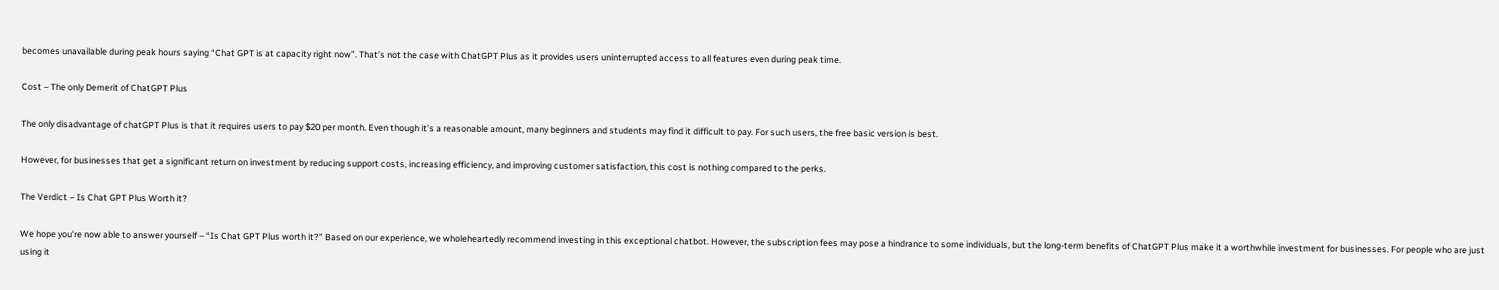becomes unavailable during peak hours saying “Chat GPT is at capacity right now”. That’s not the case with ChatGPT Plus as it provides users uninterrupted access to all features even during peak time.

Cost – The only Demerit of ChatGPT Plus

The only disadvantage of chatGPT Plus is that it requires users to pay $20 per month. Even though it’s a reasonable amount, many beginners and students may find it difficult to pay. For such users, the free basic version is best.

However, for businesses that get a significant return on investment by reducing support costs, increasing efficiency, and improving customer satisfaction, this cost is nothing compared to the perks.

The Verdict – Is Chat GPT Plus Worth it?

We hope you’re now able to answer yourself – “Is Chat GPT Plus worth it?” Based on our experience, we wholeheartedly recommend investing in this exceptional chatbot. However, the subscription fees may pose a hindrance to some individuals, but the long-term benefits of ChatGPT Plus make it a worthwhile investment for businesses. For people who are just using it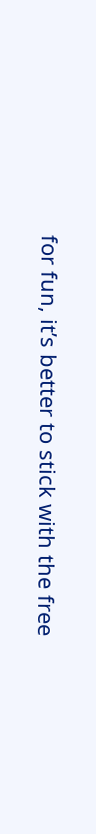for fun, it’s better to stick with the free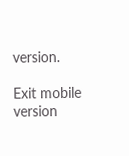version.

Exit mobile version